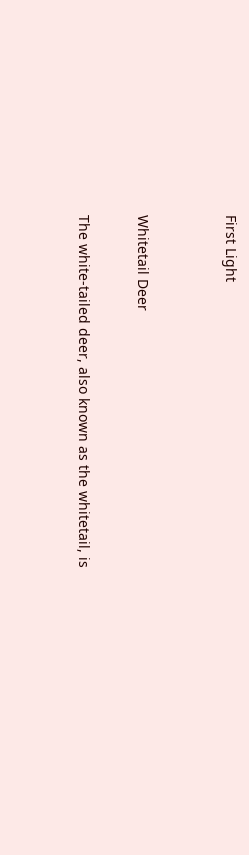First Light


Whitetail Deer

The white-tailed deer, also known as the whitetail, is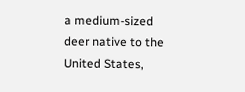a medium-sized deer native to the United States,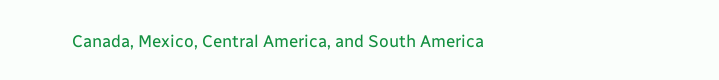Canada, Mexico, Central America, and South America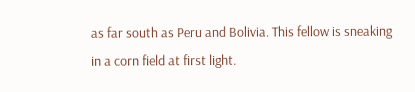as far south as Peru and Bolivia. This fellow is sneaking in a corn field at first light.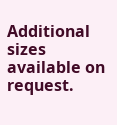Additional sizes available on request.